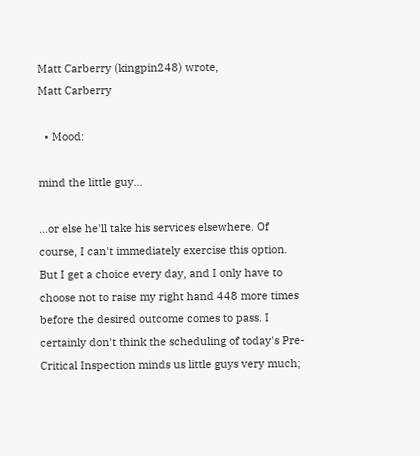Matt Carberry (kingpin248) wrote,
Matt Carberry

  • Mood:

mind the little guy...

...or else he'll take his services elsewhere. Of course, I can't immediately exercise this option. But I get a choice every day, and I only have to choose not to raise my right hand 448 more times before the desired outcome comes to pass. I certainly don't think the scheduling of today's Pre-Critical Inspection minds us little guys very much;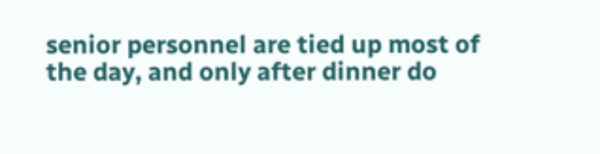senior personnel are tied up most of the day, and only after dinner do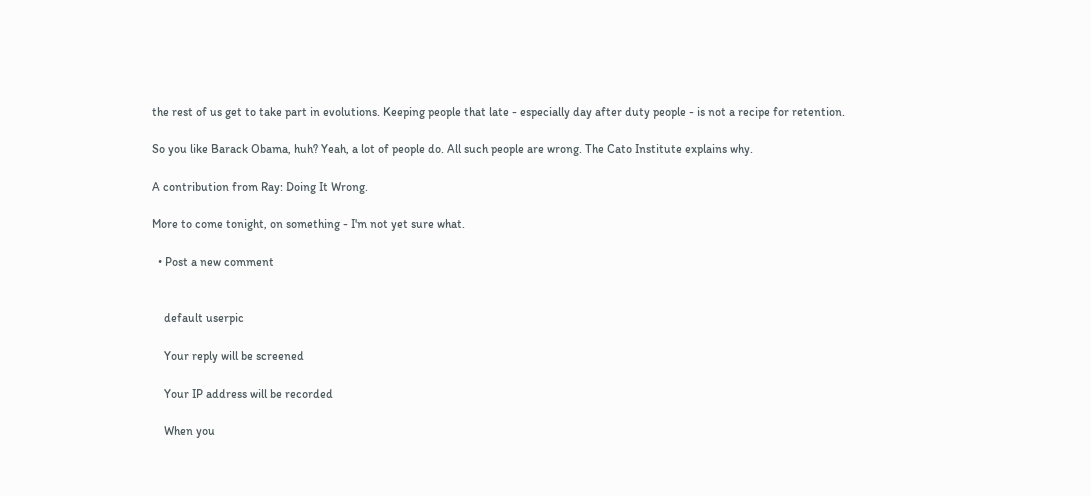the rest of us get to take part in evolutions. Keeping people that late - especially day after duty people - is not a recipe for retention.

So you like Barack Obama, huh? Yeah, a lot of people do. All such people are wrong. The Cato Institute explains why.

A contribution from Ray: Doing It Wrong.

More to come tonight, on something - I'm not yet sure what.

  • Post a new comment


    default userpic

    Your reply will be screened

    Your IP address will be recorded

    When you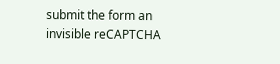submit the form an invisible reCAPTCHA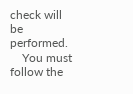check will be performed.
    You must follow the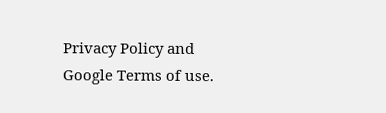Privacy Policy and Google Terms of use.